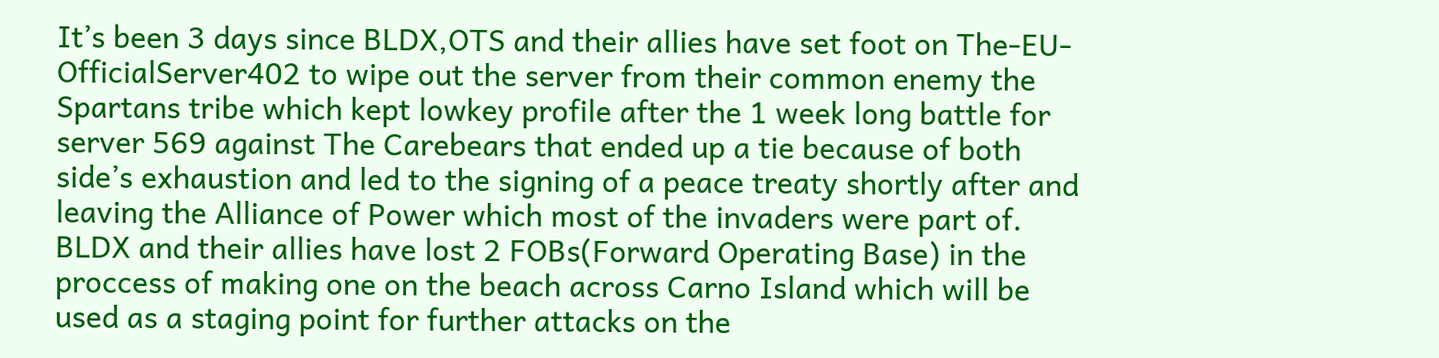It’s been 3 days since BLDX,OTS and their allies have set foot on The-EU- OfficialServer402 to wipe out the server from their common enemy the Spartans tribe which kept lowkey profile after the 1 week long battle for server 569 against The Carebears that ended up a tie because of both side’s exhaustion and led to the signing of a peace treaty shortly after and leaving the Alliance of Power which most of the invaders were part of. BLDX and their allies have lost 2 FOBs(Forward Operating Base) in the proccess of making one on the beach across Carno Island which will be used as a staging point for further attacks on the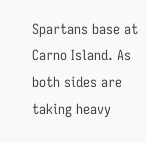Spartans base at Carno Island. As both sides are taking heavy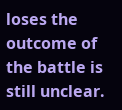loses the outcome of the battle is still unclear.